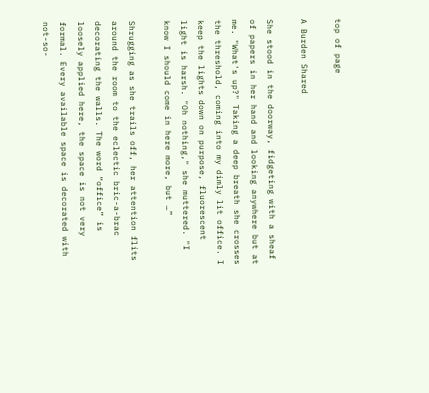top of page

A Burden Shared

She stood in the doorway, fidgeting with a sheaf of papers in her hand and looking anywhere but at me. "What's up?" Taking a deep breath she crosses the threshold, coming into my dimly lit office. I keep the lights down on purpose, fluorescent light is harsh. "Oh nothing," she muttered. "I know I should come in here more, but …”

Shrugging as she trails off, her attention flits around the room to the eclectic bric-a-brac decorating the walls. The word “office” is loosely applied here, the space is not very formal. Every available space is decorated with not-so-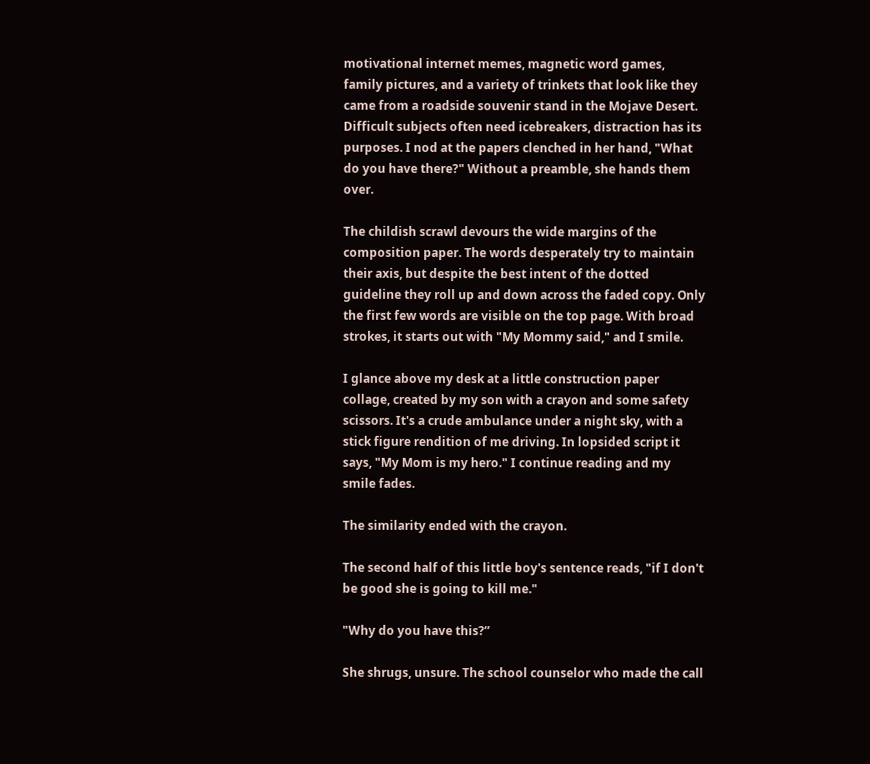motivational internet memes, magnetic word games, family pictures, and a variety of trinkets that look like they came from a roadside souvenir stand in the Mojave Desert. Difficult subjects often need icebreakers, distraction has its purposes. I nod at the papers clenched in her hand, "What do you have there?" Without a preamble, she hands them over.

The childish scrawl devours the wide margins of the composition paper. The words desperately try to maintain their axis, but despite the best intent of the dotted guideline they roll up and down across the faded copy. Only the first few words are visible on the top page. With broad strokes, it starts out with "My Mommy said," and I smile.

I glance above my desk at a little construction paper collage, created by my son with a crayon and some safety scissors. It's a crude ambulance under a night sky, with a stick figure rendition of me driving. In lopsided script it says, "My Mom is my hero." I continue reading and my smile fades.

The similarity ended with the crayon.

The second half of this little boy's sentence reads, "if I don't be good she is going to kill me."

"Why do you have this?”

She shrugs, unsure. The school counselor who made the call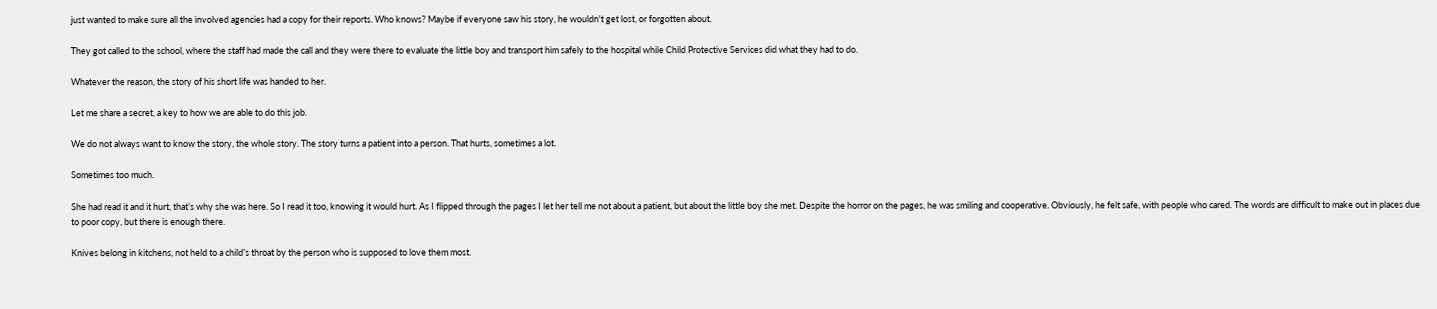just wanted to make sure all the involved agencies had a copy for their reports. Who knows? Maybe if everyone saw his story, he wouldn't get lost, or forgotten about.

They got called to the school, where the staff had made the call and they were there to evaluate the little boy and transport him safely to the hospital while Child Protective Services did what they had to do.

Whatever the reason, the story of his short life was handed to her.

Let me share a secret, a key to how we are able to do this job.

We do not always want to know the story, the whole story. The story turns a patient into a person. That hurts, sometimes a lot.

Sometimes too much.

She had read it and it hurt, that’s why she was here. So I read it too, knowing it would hurt. As I flipped through the pages I let her tell me not about a patient, but about the little boy she met. Despite the horror on the pages, he was smiling and cooperative. Obviously, he felt safe, with people who cared. The words are difficult to make out in places due to poor copy, but there is enough there.

Knives belong in kitchens, not held to a child’s throat by the person who is supposed to love them most.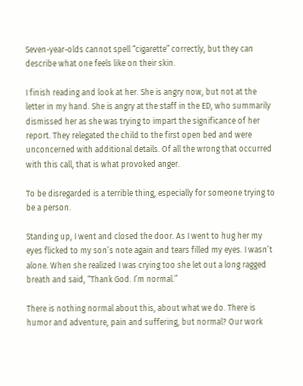Seven-year-olds cannot spell “cigarette” correctly, but they can describe what one feels like on their skin.

I finish reading and look at her. She is angry now, but not at the letter in my hand. She is angry at the staff in the ED, who summarily dismissed her as she was trying to impart the significance of her report. They relegated the child to the first open bed and were unconcerned with additional details. Of all the wrong that occurred with this call, that is what provoked anger.

To be disregarded is a terrible thing, especially for someone trying to be a person.

Standing up, I went and closed the door. As I went to hug her my eyes flicked to my son’s note again and tears filled my eyes. I wasn’t alone. When she realized I was crying too she let out a long ragged breath and said, “Thank God. I’m normal.”

There is nothing normal about this, about what we do. There is humor and adventure, pain and suffering, but normal? Our work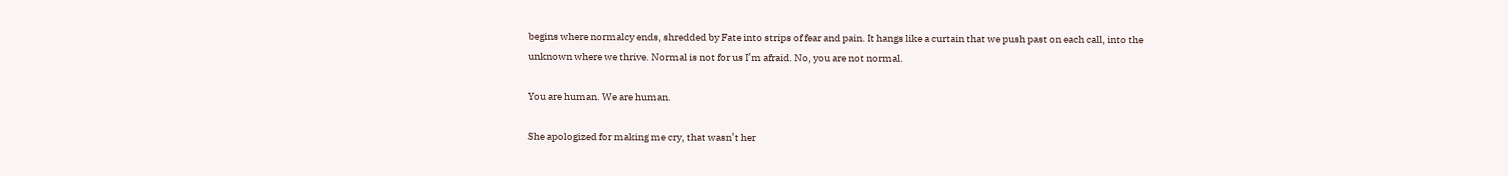begins where normalcy ends, shredded by Fate into strips of fear and pain. It hangs like a curtain that we push past on each call, into the unknown where we thrive. Normal is not for us I’m afraid. No, you are not normal.

You are human. We are human.

She apologized for making me cry, that wasn’t her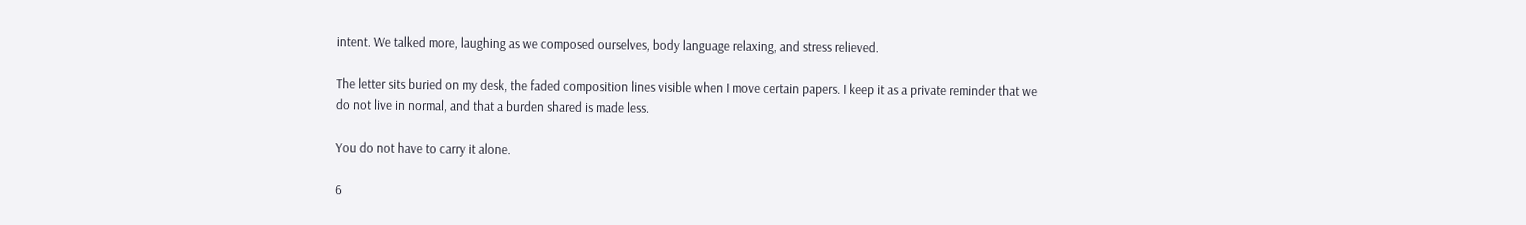intent. We talked more, laughing as we composed ourselves, body language relaxing, and stress relieved.

The letter sits buried on my desk, the faded composition lines visible when I move certain papers. I keep it as a private reminder that we do not live in normal, and that a burden shared is made less.

You do not have to carry it alone.

6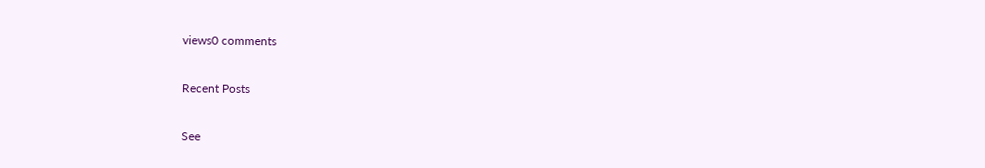views0 comments

Recent Posts

See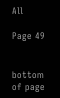All

Page 49


bottom of page